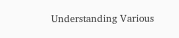Understanding Various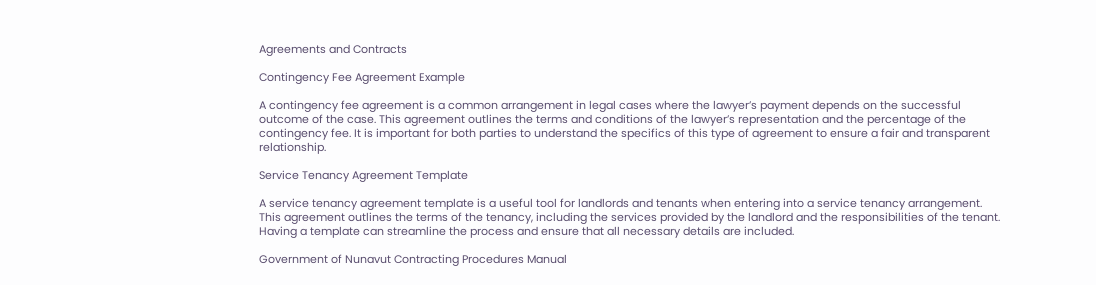Agreements and Contracts

Contingency Fee Agreement Example

A contingency fee agreement is a common arrangement in legal cases where the lawyer’s payment depends on the successful outcome of the case. This agreement outlines the terms and conditions of the lawyer’s representation and the percentage of the contingency fee. It is important for both parties to understand the specifics of this type of agreement to ensure a fair and transparent relationship.

Service Tenancy Agreement Template

A service tenancy agreement template is a useful tool for landlords and tenants when entering into a service tenancy arrangement. This agreement outlines the terms of the tenancy, including the services provided by the landlord and the responsibilities of the tenant. Having a template can streamline the process and ensure that all necessary details are included.

Government of Nunavut Contracting Procedures Manual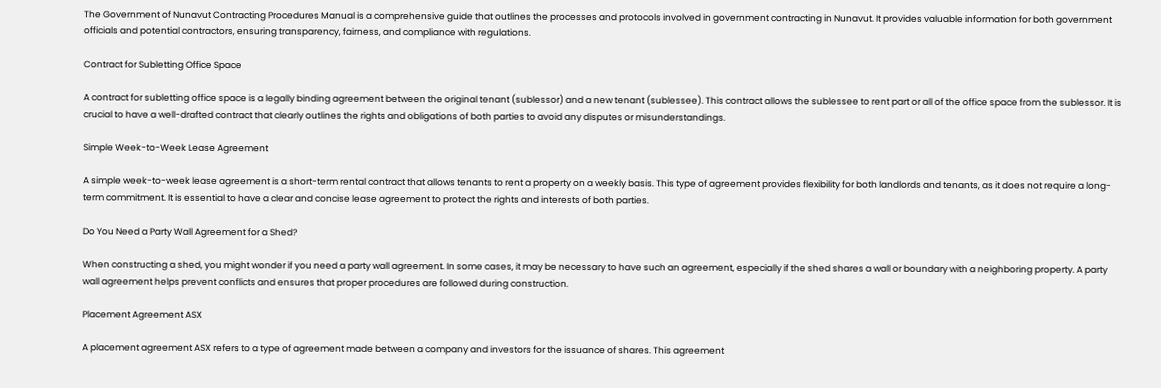The Government of Nunavut Contracting Procedures Manual is a comprehensive guide that outlines the processes and protocols involved in government contracting in Nunavut. It provides valuable information for both government officials and potential contractors, ensuring transparency, fairness, and compliance with regulations.

Contract for Subletting Office Space

A contract for subletting office space is a legally binding agreement between the original tenant (sublessor) and a new tenant (sublessee). This contract allows the sublessee to rent part or all of the office space from the sublessor. It is crucial to have a well-drafted contract that clearly outlines the rights and obligations of both parties to avoid any disputes or misunderstandings.

Simple Week-to-Week Lease Agreement

A simple week-to-week lease agreement is a short-term rental contract that allows tenants to rent a property on a weekly basis. This type of agreement provides flexibility for both landlords and tenants, as it does not require a long-term commitment. It is essential to have a clear and concise lease agreement to protect the rights and interests of both parties.

Do You Need a Party Wall Agreement for a Shed?

When constructing a shed, you might wonder if you need a party wall agreement. In some cases, it may be necessary to have such an agreement, especially if the shed shares a wall or boundary with a neighboring property. A party wall agreement helps prevent conflicts and ensures that proper procedures are followed during construction.

Placement Agreement ASX

A placement agreement ASX refers to a type of agreement made between a company and investors for the issuance of shares. This agreement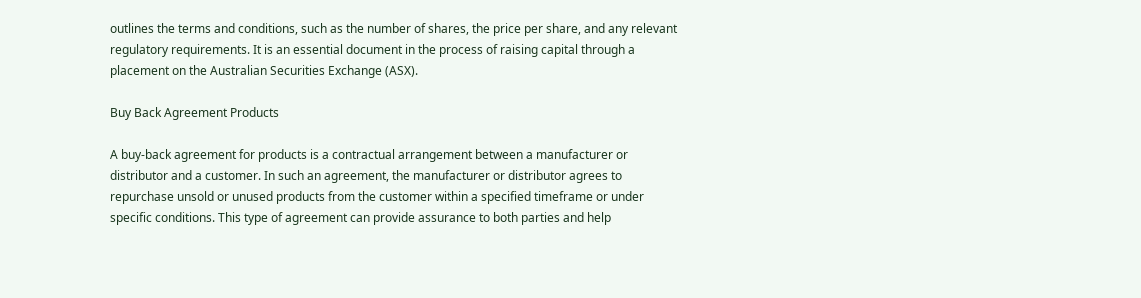outlines the terms and conditions, such as the number of shares, the price per share, and any relevant regulatory requirements. It is an essential document in the process of raising capital through a placement on the Australian Securities Exchange (ASX).

Buy Back Agreement Products

A buy-back agreement for products is a contractual arrangement between a manufacturer or distributor and a customer. In such an agreement, the manufacturer or distributor agrees to repurchase unsold or unused products from the customer within a specified timeframe or under specific conditions. This type of agreement can provide assurance to both parties and help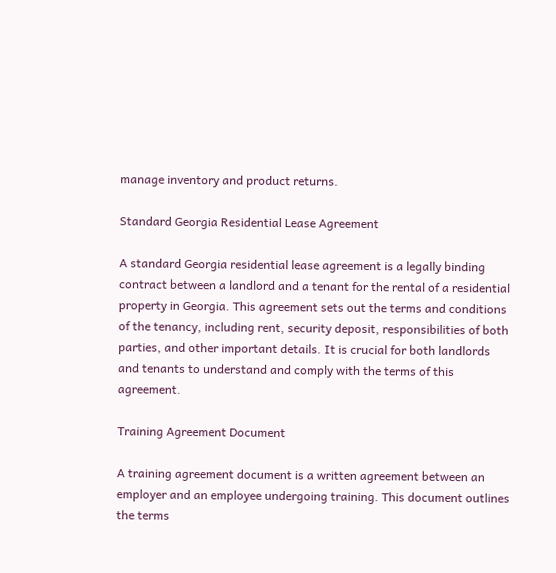manage inventory and product returns.

Standard Georgia Residential Lease Agreement

A standard Georgia residential lease agreement is a legally binding contract between a landlord and a tenant for the rental of a residential property in Georgia. This agreement sets out the terms and conditions of the tenancy, including rent, security deposit, responsibilities of both parties, and other important details. It is crucial for both landlords and tenants to understand and comply with the terms of this agreement.

Training Agreement Document

A training agreement document is a written agreement between an employer and an employee undergoing training. This document outlines the terms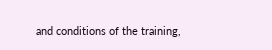and conditions of the training,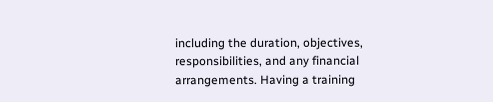including the duration, objectives, responsibilities, and any financial arrangements. Having a training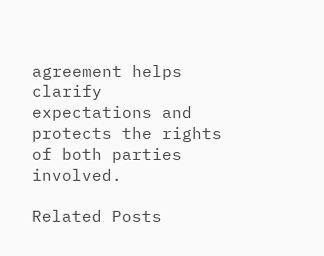agreement helps clarify expectations and protects the rights of both parties involved.

Related Posts